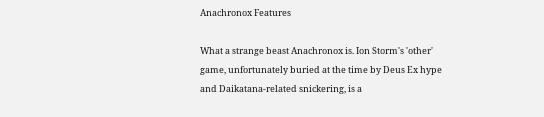Anachronox Features

What a strange beast Anachronox is. Ion Storm's 'other' game, unfortunately buried at the time by Deus Ex hype and Daikatana-related snickering, is a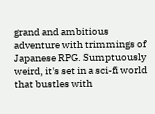grand and ambitious adventure with trimmings of Japanese RPG. Sumptuously weird, it's set in a sci-fi world that bustles with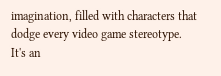imagination, filled with characters that dodge every video game stereotype. It's an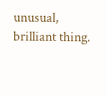unusual, brilliant thing.